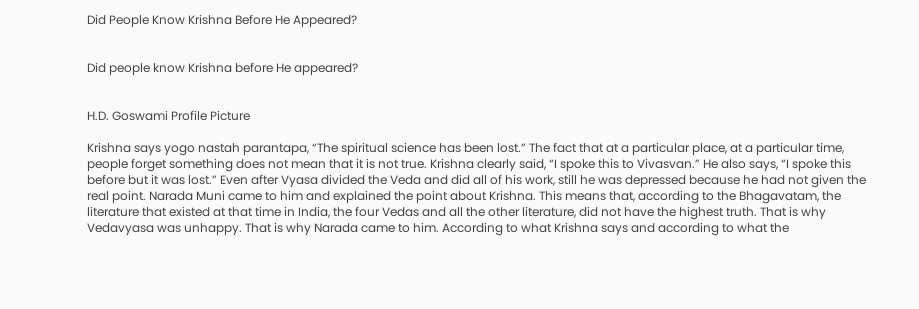Did People Know Krishna Before He Appeared?


Did people know Krishna before He appeared?


H.D. Goswami Profile Picture

Krishna says yogo nastah parantapa, “The spiritual science has been lost.” The fact that at a particular place, at a particular time, people forget something does not mean that it is not true. Krishna clearly said, “I spoke this to Vivasvan.” He also says, “I spoke this before but it was lost.” Even after Vyasa divided the Veda and did all of his work, still he was depressed because he had not given the real point. Narada Muni came to him and explained the point about Krishna. This means that, according to the Bhagavatam, the literature that existed at that time in India, the four Vedas and all the other literature, did not have the highest truth. That is why Vedavyasa was unhappy. That is why Narada came to him. According to what Krishna says and according to what the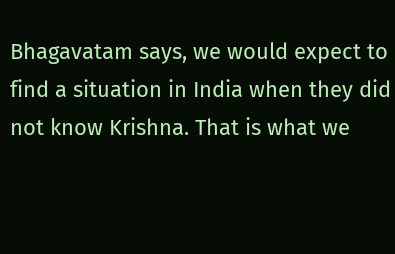Bhagavatam says, we would expect to find a situation in India when they did not know Krishna. That is what we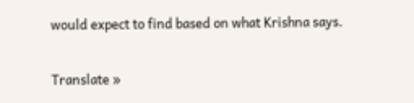would expect to find based on what Krishna says.

Translate »